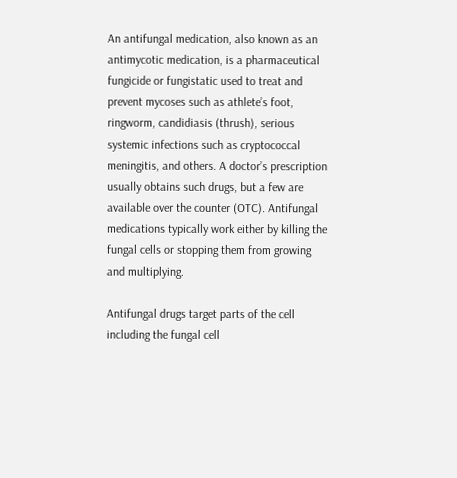An antifungal medication, also known as an antimycotic medication, is a pharmaceutical fungicide or fungistatic used to treat and prevent mycoses such as athlete’s foot, ringworm, candidiasis (thrush), serious systemic infections such as cryptococcal meningitis, and others. A doctor’s prescription usually obtains such drugs, but a few are available over the counter (OTC). Antifungal medications typically work either by killing the fungal cells or stopping them from growing and multiplying.

Antifungal drugs target parts of the cell including the fungal cell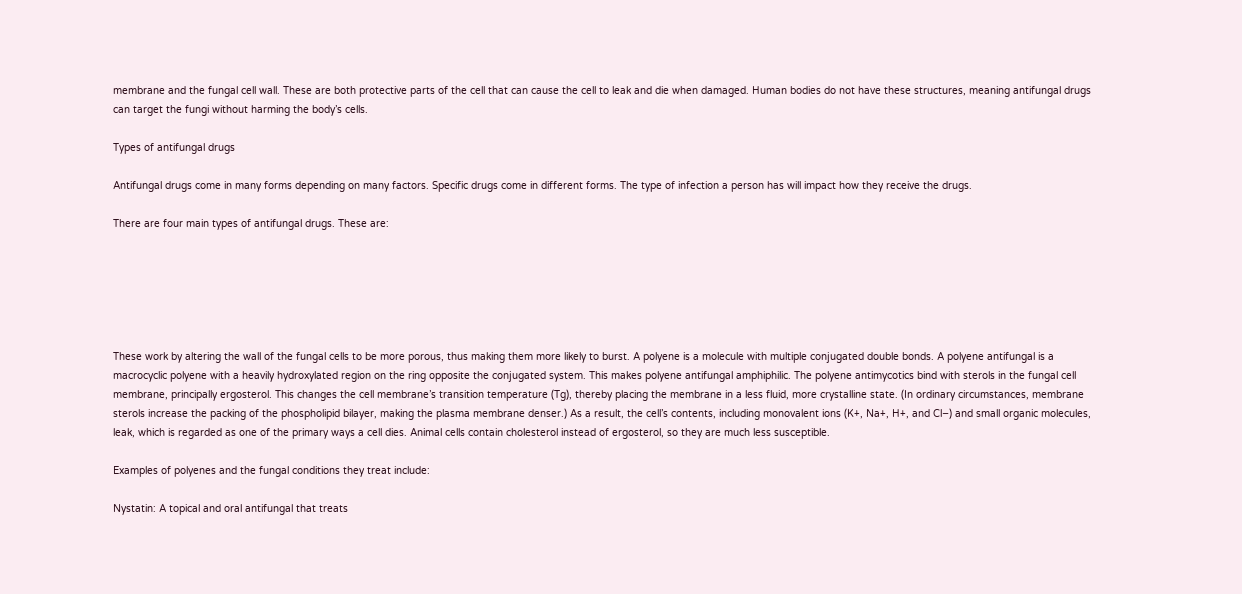membrane and the fungal cell wall. These are both protective parts of the cell that can cause the cell to leak and die when damaged. Human bodies do not have these structures, meaning antifungal drugs can target the fungi without harming the body’s cells.

Types of antifungal drugs

Antifungal drugs come in many forms depending on many factors. Specific drugs come in different forms. The type of infection a person has will impact how they receive the drugs.

There are four main types of antifungal drugs. These are:






These work by altering the wall of the fungal cells to be more porous, thus making them more likely to burst. A polyene is a molecule with multiple conjugated double bonds. A polyene antifungal is a macrocyclic polyene with a heavily hydroxylated region on the ring opposite the conjugated system. This makes polyene antifungal amphiphilic. The polyene antimycotics bind with sterols in the fungal cell membrane, principally ergosterol. This changes the cell membrane’s transition temperature (Tg), thereby placing the membrane in a less fluid, more crystalline state. (In ordinary circumstances, membrane sterols increase the packing of the phospholipid bilayer, making the plasma membrane denser.) As a result, the cell’s contents, including monovalent ions (K+, Na+, H+, and Cl−) and small organic molecules, leak, which is regarded as one of the primary ways a cell dies. Animal cells contain cholesterol instead of ergosterol, so they are much less susceptible.

Examples of polyenes and the fungal conditions they treat include:

Nystatin: A topical and oral antifungal that treats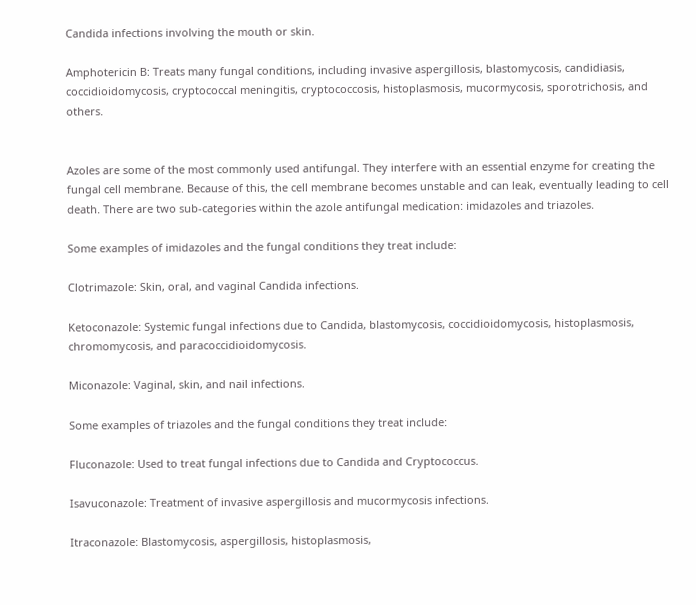Candida infections involving the mouth or skin.

Amphotericin B: Treats many fungal conditions, including invasive aspergillosis, blastomycosis, candidiasis, coccidioidomycosis, cryptococcal meningitis, cryptococcosis, histoplasmosis, mucormycosis, sporotrichosis, and others.


Azoles are some of the most commonly used antifungal. They interfere with an essential enzyme for creating the fungal cell membrane. Because of this, the cell membrane becomes unstable and can leak, eventually leading to cell death. There are two sub-categories within the azole antifungal medication: imidazoles and triazoles.

Some examples of imidazoles and the fungal conditions they treat include:

Clotrimazole: Skin, oral, and vaginal Candida infections.

Ketoconazole: Systemic fungal infections due to Candida, blastomycosis, coccidioidomycosis, histoplasmosis, chromomycosis, and paracoccidioidomycosis.

Miconazole: Vaginal, skin, and nail infections.

Some examples of triazoles and the fungal conditions they treat include:

Fluconazole: Used to treat fungal infections due to Candida and Cryptococcus.

Isavuconazole: Treatment of invasive aspergillosis and mucormycosis infections.

Itraconazole: Blastomycosis, aspergillosis, histoplasmosis,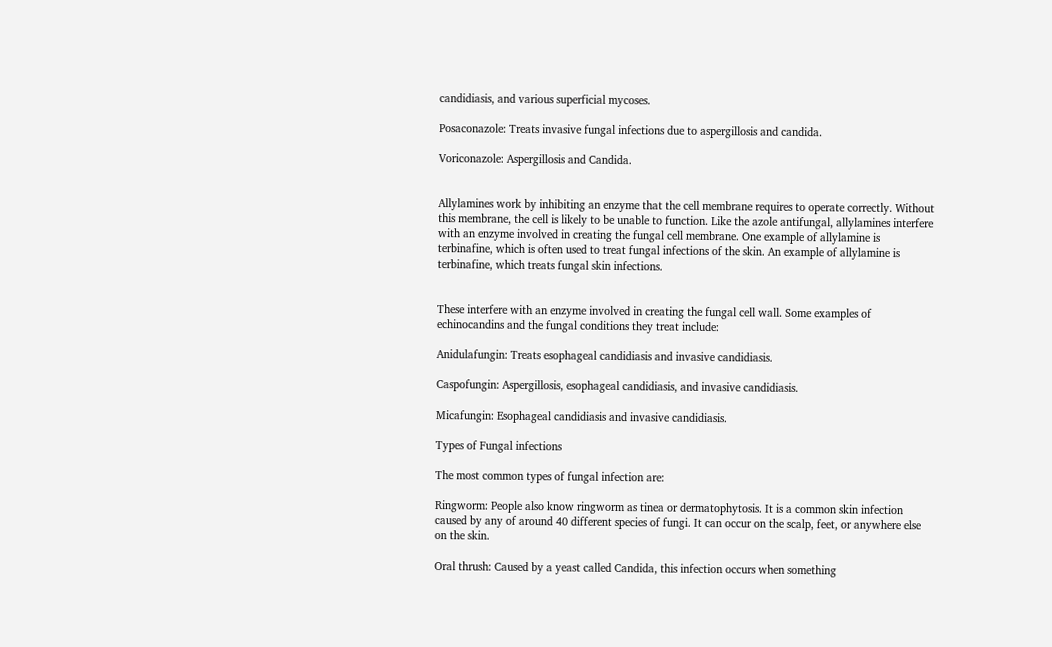candidiasis, and various superficial mycoses.

Posaconazole: Treats invasive fungal infections due to aspergillosis and candida.

Voriconazole: Aspergillosis and Candida.


Allylamines work by inhibiting an enzyme that the cell membrane requires to operate correctly. Without this membrane, the cell is likely to be unable to function. Like the azole antifungal, allylamines interfere with an enzyme involved in creating the fungal cell membrane. One example of allylamine is terbinafine, which is often used to treat fungal infections of the skin. An example of allylamine is terbinafine, which treats fungal skin infections.


These interfere with an enzyme involved in creating the fungal cell wall. Some examples of echinocandins and the fungal conditions they treat include:

Anidulafungin: Treats esophageal candidiasis and invasive candidiasis.

Caspofungin: Aspergillosis, esophageal candidiasis, and invasive candidiasis.

Micafungin: Esophageal candidiasis and invasive candidiasis.

Types of Fungal infections

The most common types of fungal infection are:

Ringworm: People also know ringworm as tinea or dermatophytosis. It is a common skin infection caused by any of around 40 different species of fungi. It can occur on the scalp, feet, or anywhere else on the skin.

Oral thrush: Caused by a yeast called Candida, this infection occurs when something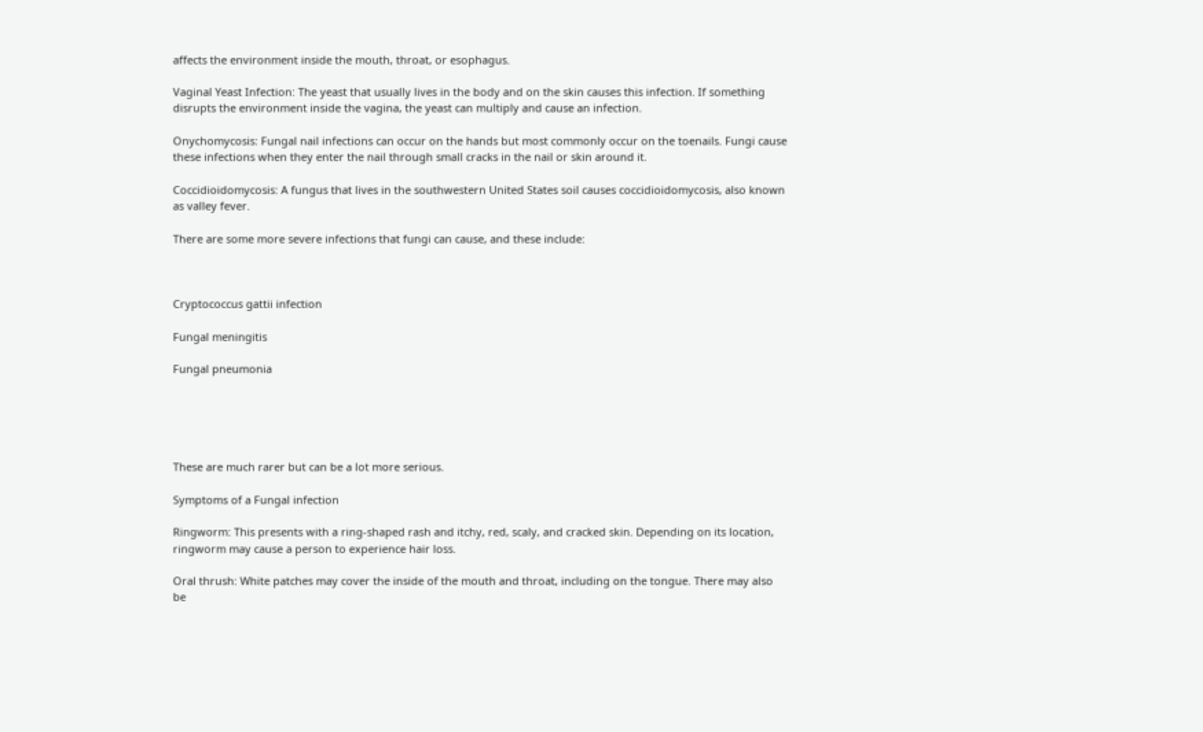affects the environment inside the mouth, throat, or esophagus.

Vaginal Yeast Infection: The yeast that usually lives in the body and on the skin causes this infection. If something disrupts the environment inside the vagina, the yeast can multiply and cause an infection.

Onychomycosis: Fungal nail infections can occur on the hands but most commonly occur on the toenails. Fungi cause these infections when they enter the nail through small cracks in the nail or skin around it.

Coccidioidomycosis: A fungus that lives in the southwestern United States soil causes coccidioidomycosis, also known as valley fever.

There are some more severe infections that fungi can cause, and these include:



Cryptococcus gattii infection

Fungal meningitis

Fungal pneumonia





These are much rarer but can be a lot more serious.

Symptoms of a Fungal infection

Ringworm: This presents with a ring-shaped rash and itchy, red, scaly, and cracked skin. Depending on its location, ringworm may cause a person to experience hair loss.

Oral thrush: White patches may cover the inside of the mouth and throat, including on the tongue. There may also be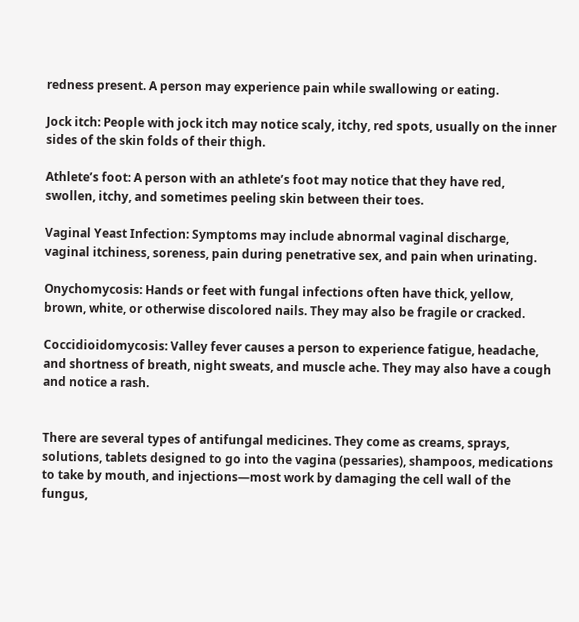redness present. A person may experience pain while swallowing or eating.

Jock itch: People with jock itch may notice scaly, itchy, red spots, usually on the inner sides of the skin folds of their thigh.

Athlete’s foot: A person with an athlete’s foot may notice that they have red, swollen, itchy, and sometimes peeling skin between their toes.

Vaginal Yeast Infection: Symptoms may include abnormal vaginal discharge, vaginal itchiness, soreness, pain during penetrative sex, and pain when urinating.

Onychomycosis: Hands or feet with fungal infections often have thick, yellow, brown, white, or otherwise discolored nails. They may also be fragile or cracked.

Coccidioidomycosis: Valley fever causes a person to experience fatigue, headache, and shortness of breath, night sweats, and muscle ache. They may also have a cough and notice a rash.


There are several types of antifungal medicines. They come as creams, sprays, solutions, tablets designed to go into the vagina (pessaries), shampoos, medications to take by mouth, and injections—most work by damaging the cell wall of the fungus,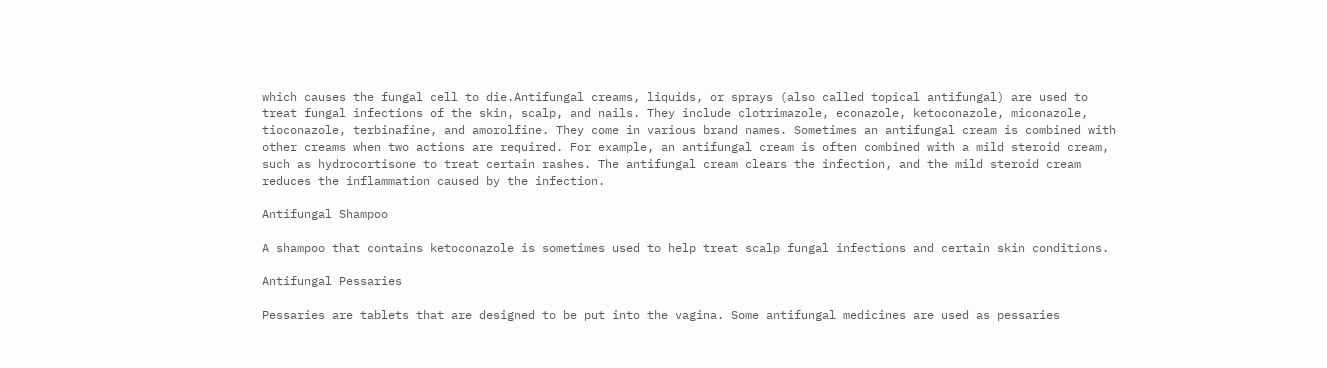which causes the fungal cell to die.Antifungal creams, liquids, or sprays (also called topical antifungal) are used to treat fungal infections of the skin, scalp, and nails. They include clotrimazole, econazole, ketoconazole, miconazole, tioconazole, terbinafine, and amorolfine. They come in various brand names. Sometimes an antifungal cream is combined with other creams when two actions are required. For example, an antifungal cream is often combined with a mild steroid cream, such as hydrocortisone to treat certain rashes. The antifungal cream clears the infection, and the mild steroid cream reduces the inflammation caused by the infection.

Antifungal Shampoo

A shampoo that contains ketoconazole is sometimes used to help treat scalp fungal infections and certain skin conditions.

Antifungal Pessaries

Pessaries are tablets that are designed to be put into the vagina. Some antifungal medicines are used as pessaries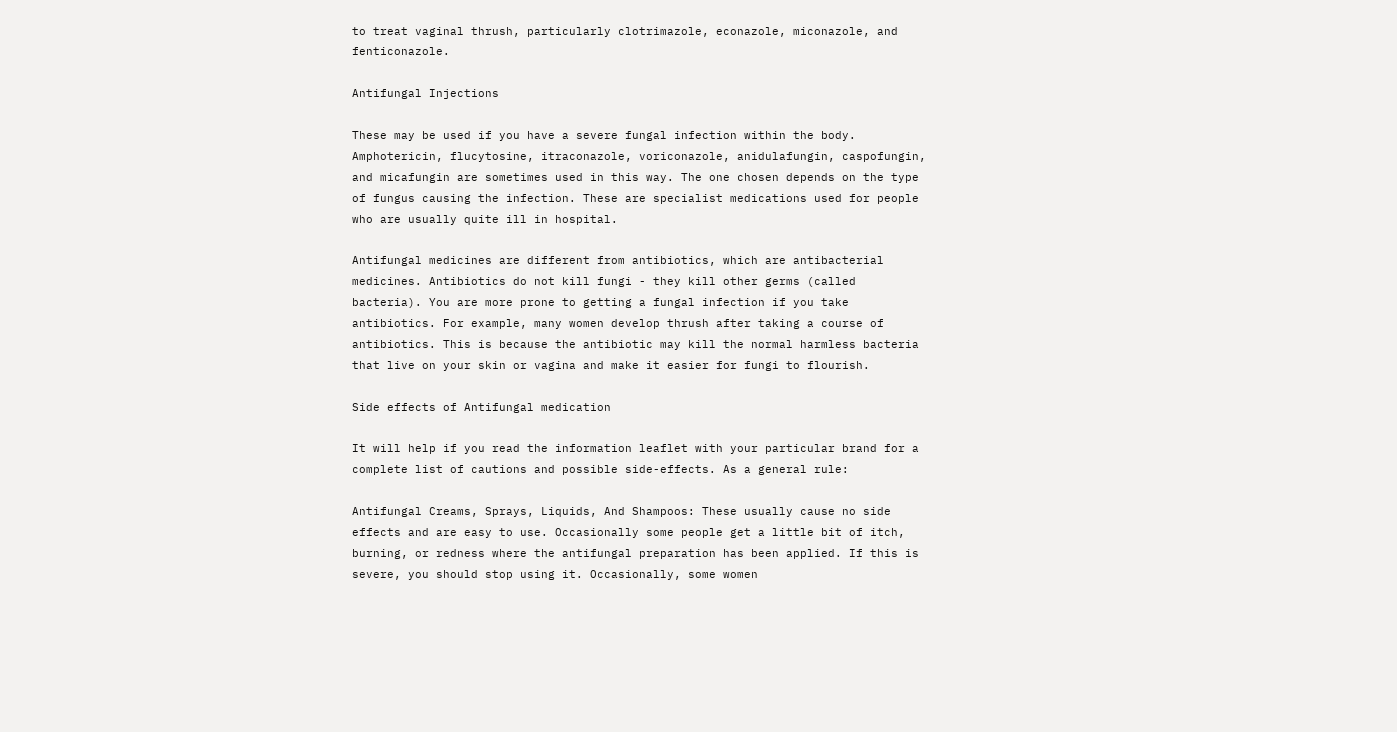to treat vaginal thrush, particularly clotrimazole, econazole, miconazole, and fenticonazole.

Antifungal Injections

These may be used if you have a severe fungal infection within the body. Amphotericin, flucytosine, itraconazole, voriconazole, anidulafungin, caspofungin, and micafungin are sometimes used in this way. The one chosen depends on the type of fungus causing the infection. These are specialist medications used for people who are usually quite ill in hospital.

Antifungal medicines are different from antibiotics, which are antibacterial medicines. Antibiotics do not kill fungi - they kill other germs (called bacteria). You are more prone to getting a fungal infection if you take antibiotics. For example, many women develop thrush after taking a course of antibiotics. This is because the antibiotic may kill the normal harmless bacteria that live on your skin or vagina and make it easier for fungi to flourish.

Side effects of Antifungal medication

It will help if you read the information leaflet with your particular brand for a complete list of cautions and possible side-effects. As a general rule:

Antifungal Creams, Sprays, Liquids, And Shampoos: These usually cause no side effects and are easy to use. Occasionally some people get a little bit of itch, burning, or redness where the antifungal preparation has been applied. If this is severe, you should stop using it. Occasionally, some women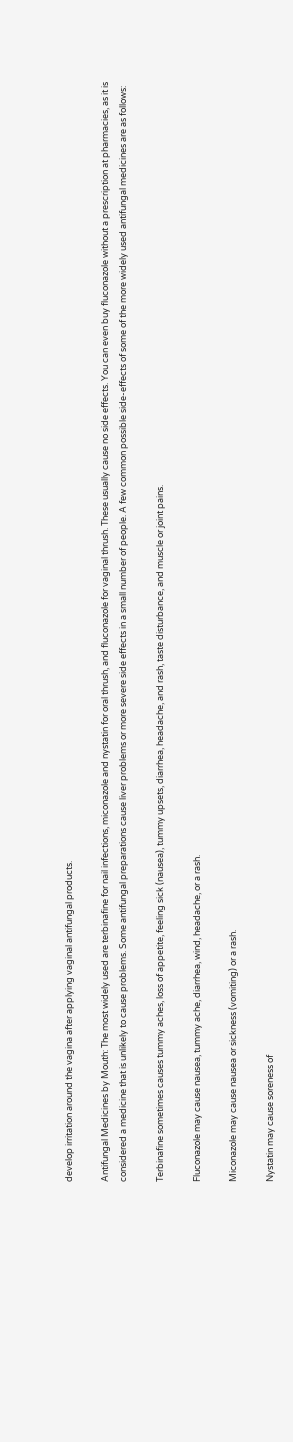develop irritation around the vagina after applying vaginal antifungal products.

Antifungal Medicines by Mouth: The most widely used are terbinafine for nail infections, miconazole and nystatin for oral thrush, and fluconazole for vaginal thrush. These usually cause no side effects. You can even buy fluconazole without a prescription at pharmacies, as it is considered a medicine that is unlikely to cause problems. Some antifungal preparations cause liver problems or more severe side effects in a small number of people. A few common possible side-effects of some of the more widely used antifungal medicines are as follows:

Terbinafine sometimes causes tummy aches, loss of appetite, feeling sick (nausea), tummy upsets, diarrhea, headache, and rash, taste disturbance, and muscle or joint pains.

Fluconazole may cause nausea, tummy ache, diarrhea, wind, headache, or a rash.

Miconazole may cause nausea or sickness (vomiting) or a rash.

Nystatin may cause soreness of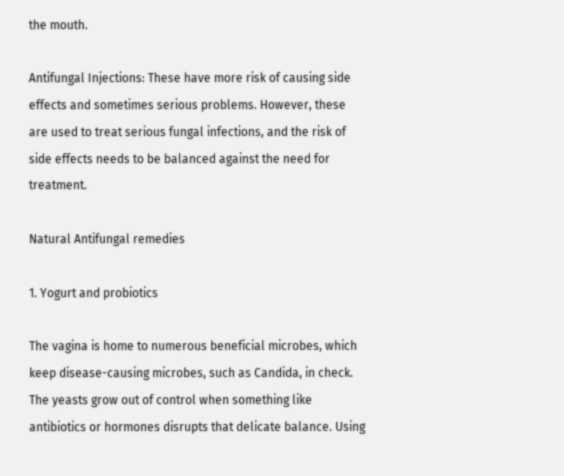the mouth.

Antifungal Injections: These have more risk of causing side effects and sometimes serious problems. However, these are used to treat serious fungal infections, and the risk of side effects needs to be balanced against the need for treatment.

Natural Antifungal remedies

1. Yogurt and probiotics

The vagina is home to numerous beneficial microbes, which keep disease-causing microbes, such as Candida, in check. The yeasts grow out of control when something like antibiotics or hormones disrupts that delicate balance. Using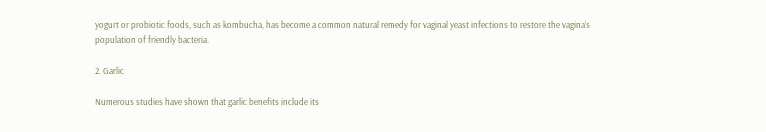yogurt or probiotic foods, such as kombucha, has become a common natural remedy for vaginal yeast infections to restore the vagina’s population of friendly bacteria.

2. Garlic

Numerous studies have shown that garlic benefits include its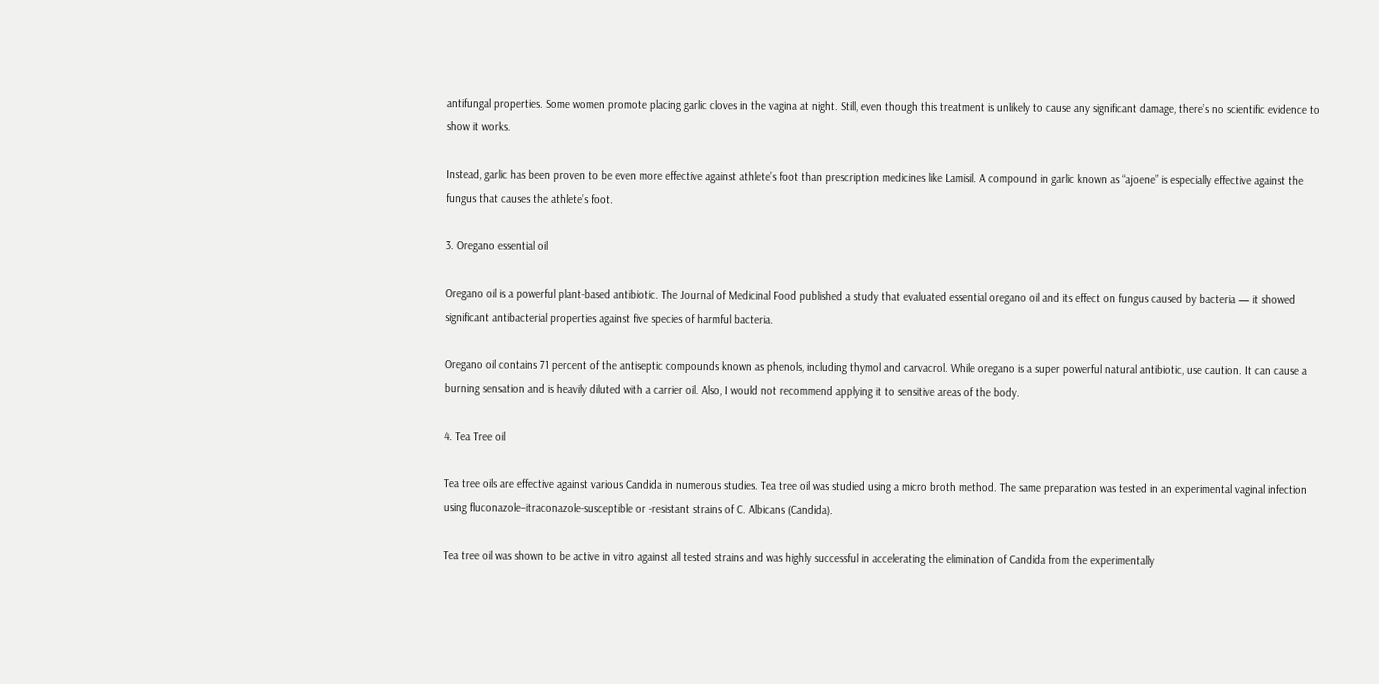antifungal properties. Some women promote placing garlic cloves in the vagina at night. Still, even though this treatment is unlikely to cause any significant damage, there’s no scientific evidence to show it works.

Instead, garlic has been proven to be even more effective against athlete’s foot than prescription medicines like Lamisil. A compound in garlic known as “ajoene” is especially effective against the fungus that causes the athlete’s foot.

3. Oregano essential oil

Oregano oil is a powerful plant-based antibiotic. The Journal of Medicinal Food published a study that evaluated essential oregano oil and its effect on fungus caused by bacteria — it showed significant antibacterial properties against five species of harmful bacteria.

Oregano oil contains 71 percent of the antiseptic compounds known as phenols, including thymol and carvacrol. While oregano is a super powerful natural antibiotic, use caution. It can cause a burning sensation and is heavily diluted with a carrier oil. Also, I would not recommend applying it to sensitive areas of the body.

4. Tea Tree oil

Tea tree oils are effective against various Candida in numerous studies. Tea tree oil was studied using a micro broth method. The same preparation was tested in an experimental vaginal infection using fluconazole–itraconazole-susceptible or -resistant strains of C. Albicans (Candida).

Tea tree oil was shown to be active in vitro against all tested strains and was highly successful in accelerating the elimination of Candida from the experimentally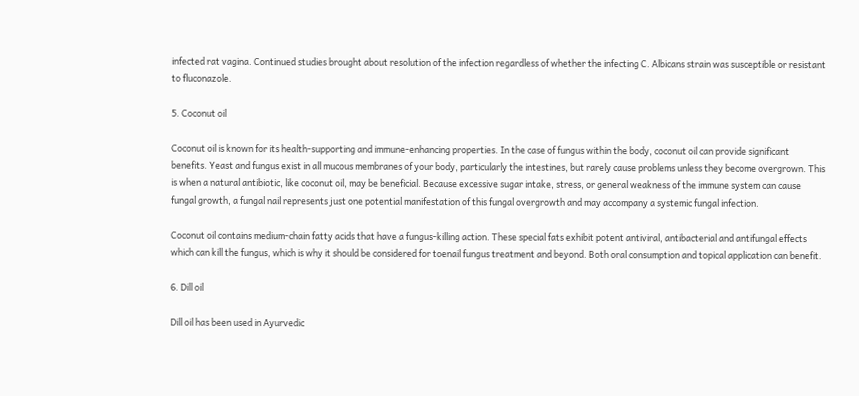infected rat vagina. Continued studies brought about resolution of the infection regardless of whether the infecting C. Albicans strain was susceptible or resistant to fluconazole.

5. Coconut oil

Coconut oil is known for its health-supporting and immune-enhancing properties. In the case of fungus within the body, coconut oil can provide significant benefits. Yeast and fungus exist in all mucous membranes of your body, particularly the intestines, but rarely cause problems unless they become overgrown. This is when a natural antibiotic, like coconut oil, may be beneficial. Because excessive sugar intake, stress, or general weakness of the immune system can cause fungal growth, a fungal nail represents just one potential manifestation of this fungal overgrowth and may accompany a systemic fungal infection.

Coconut oil contains medium-chain fatty acids that have a fungus-killing action. These special fats exhibit potent antiviral, antibacterial and antifungal effects which can kill the fungus, which is why it should be considered for toenail fungus treatment and beyond. Both oral consumption and topical application can benefit.

6. Dill oil

Dill oil has been used in Ayurvedic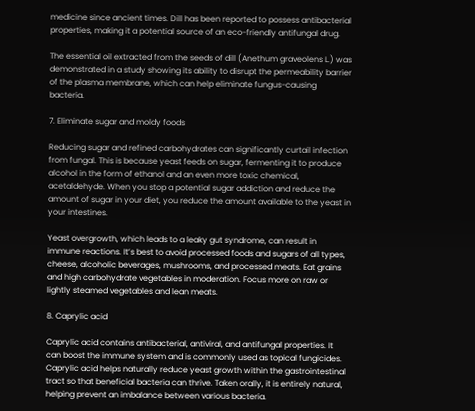medicine since ancient times. Dill has been reported to possess antibacterial properties, making it a potential source of an eco-friendly antifungal drug.

The essential oil extracted from the seeds of dill (Anethum graveolens L.) was demonstrated in a study showing its ability to disrupt the permeability barrier of the plasma membrane, which can help eliminate fungus-causing bacteria.

7. Eliminate sugar and moldy foods

Reducing sugar and refined carbohydrates can significantly curtail infection from fungal. This is because yeast feeds on sugar, fermenting it to produce alcohol in the form of ethanol and an even more toxic chemical, acetaldehyde. When you stop a potential sugar addiction and reduce the amount of sugar in your diet, you reduce the amount available to the yeast in your intestines.

Yeast overgrowth, which leads to a leaky gut syndrome, can result in immune reactions. It’s best to avoid processed foods and sugars of all types, cheese, alcoholic beverages, mushrooms, and processed meats. Eat grains and high carbohydrate vegetables in moderation. Focus more on raw or lightly steamed vegetables and lean meats.

8. Caprylic acid

Caprylic acid contains antibacterial, antiviral, and antifungal properties. It can boost the immune system and is commonly used as topical fungicides. Caprylic acid helps naturally reduce yeast growth within the gastrointestinal tract so that beneficial bacteria can thrive. Taken orally, it is entirely natural, helping prevent an imbalance between various bacteria.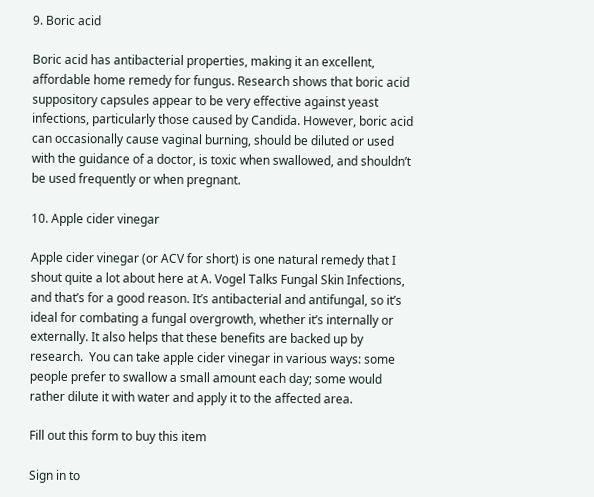9. Boric acid

Boric acid has antibacterial properties, making it an excellent, affordable home remedy for fungus. Research shows that boric acid suppository capsules appear to be very effective against yeast infections, particularly those caused by Candida. However, boric acid can occasionally cause vaginal burning, should be diluted or used with the guidance of a doctor, is toxic when swallowed, and shouldn’t be used frequently or when pregnant.

10. Apple cider vinegar

Apple cider vinegar (or ACV for short) is one natural remedy that I shout quite a lot about here at A. Vogel Talks Fungal Skin Infections, and that’s for a good reason. It’s antibacterial and antifungal, so it’s ideal for combating a fungal overgrowth, whether it’s internally or externally. It also helps that these benefits are backed up by research.  You can take apple cider vinegar in various ways: some people prefer to swallow a small amount each day; some would rather dilute it with water and apply it to the affected area.

Fill out this form to buy this item

Sign in to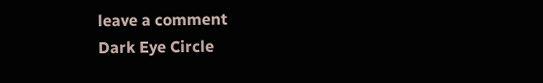leave a comment
Dark Eye Circle